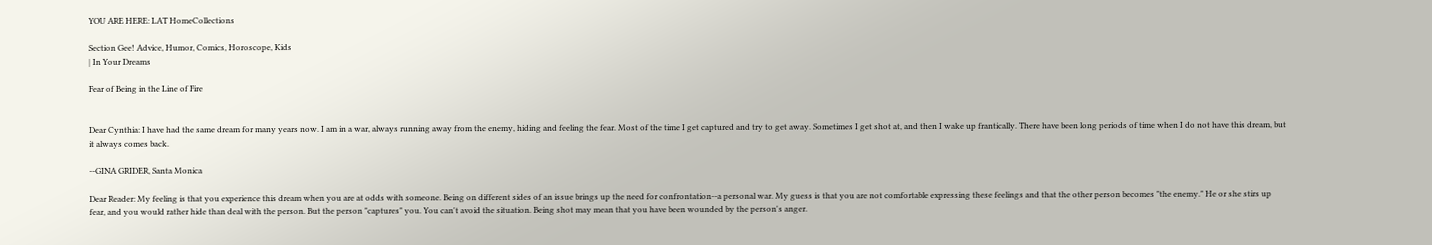YOU ARE HERE: LAT HomeCollections

Section Gee! Advice, Humor, Comics, Horoscope, Kids
| In Your Dreams

Fear of Being in the Line of Fire


Dear Cynthia: I have had the same dream for many years now. I am in a war, always running away from the enemy, hiding and feeling the fear. Most of the time I get captured and try to get away. Sometimes I get shot at, and then I wake up frantically. There have been long periods of time when I do not have this dream, but it always comes back.

--GINA GRIDER, Santa Monica

Dear Reader: My feeling is that you experience this dream when you are at odds with someone. Being on different sides of an issue brings up the need for confrontation--a personal war. My guess is that you are not comfortable expressing these feelings and that the other person becomes "the enemy." He or she stirs up fear, and you would rather hide than deal with the person. But the person "captures" you. You can't avoid the situation. Being shot may mean that you have been wounded by the person's anger.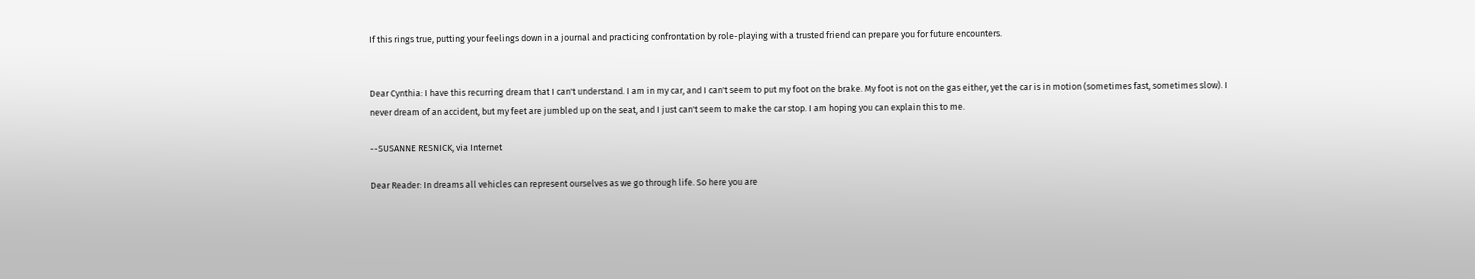If this rings true, putting your feelings down in a journal and practicing confrontation by role-playing with a trusted friend can prepare you for future encounters.


Dear Cynthia: I have this recurring dream that I can't understand. I am in my car, and I can't seem to put my foot on the brake. My foot is not on the gas either, yet the car is in motion (sometimes fast, sometimes slow). I never dream of an accident, but my feet are jumbled up on the seat, and I just can't seem to make the car stop. I am hoping you can explain this to me.

--SUSANNE RESNICK, via Internet

Dear Reader: In dreams all vehicles can represent ourselves as we go through life. So here you are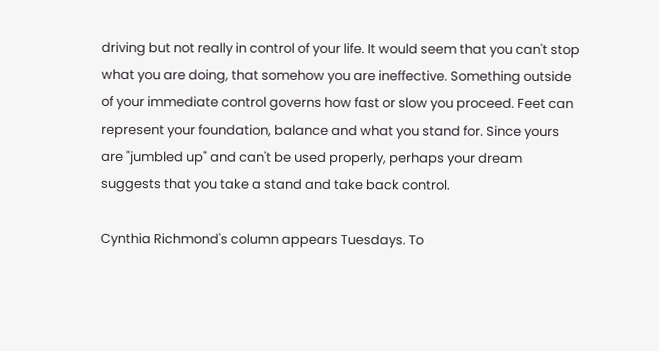driving but not really in control of your life. It would seem that you can't stop what you are doing, that somehow you are ineffective. Something outside of your immediate control governs how fast or slow you proceed. Feet can represent your foundation, balance and what you stand for. Since yours are "jumbled up" and can't be used properly, perhaps your dream suggests that you take a stand and take back control.

Cynthia Richmond's column appears Tuesdays. To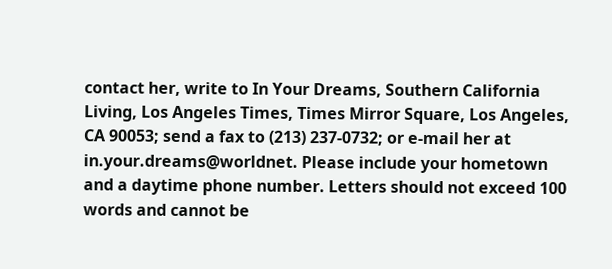contact her, write to In Your Dreams, Southern California Living, Los Angeles Times, Times Mirror Square, Los Angeles, CA 90053; send a fax to (213) 237-0732; or e-mail her at in.your.dreams@worldnet. Please include your hometown and a daytime phone number. Letters should not exceed 100 words and cannot be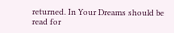returned. In Your Dreams should be read for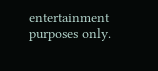entertainment purposes only.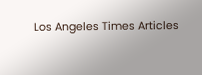Los Angeles Times Articles